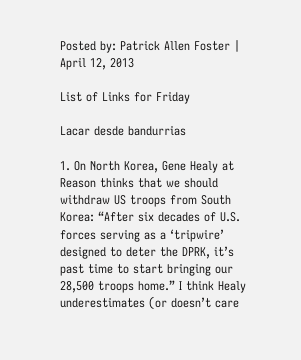Posted by: Patrick Allen Foster | April 12, 2013

List of Links for Friday

Lacar desde bandurrias

1. On North Korea, Gene Healy at Reason thinks that we should withdraw US troops from South Korea: “After six decades of U.S. forces serving as a ‘tripwire’ designed to deter the DPRK, it’s past time to start bringing our 28,500 troops home.” I think Healy underestimates (or doesn’t care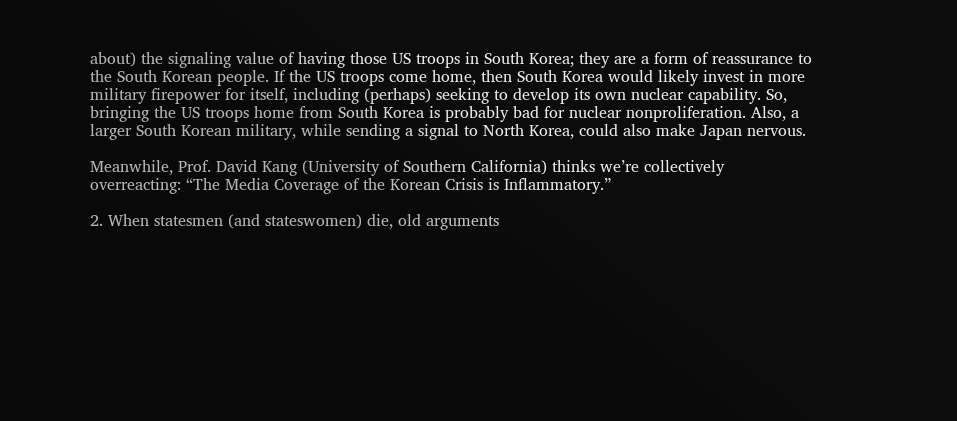about) the signaling value of having those US troops in South Korea; they are a form of reassurance to the South Korean people. If the US troops come home, then South Korea would likely invest in more military firepower for itself, including (perhaps) seeking to develop its own nuclear capability. So, bringing the US troops home from South Korea is probably bad for nuclear nonproliferation. Also, a larger South Korean military, while sending a signal to North Korea, could also make Japan nervous.

Meanwhile, Prof. David Kang (University of Southern California) thinks we’re collectively overreacting: “The Media Coverage of the Korean Crisis is Inflammatory.”

2. When statesmen (and stateswomen) die, old arguments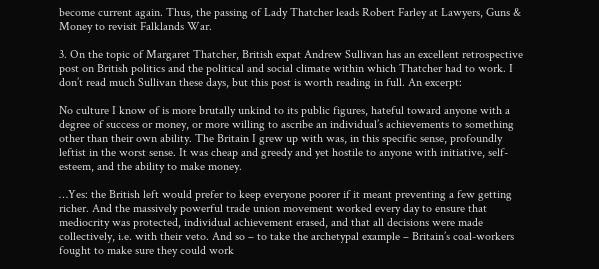become current again. Thus, the passing of Lady Thatcher leads Robert Farley at Lawyers, Guns & Money to revisit Falklands War.

3. On the topic of Margaret Thatcher, British expat Andrew Sullivan has an excellent retrospective post on British politics and the political and social climate within which Thatcher had to work. I don’t read much Sullivan these days, but this post is worth reading in full. An excerpt:

No culture I know of is more brutally unkind to its public figures, hateful toward anyone with a degree of success or money, or more willing to ascribe an individual’s achievements to something other than their own ability. The Britain I grew up with was, in this specific sense, profoundly leftist in the worst sense. It was cheap and greedy and yet hostile to anyone with initiative, self-esteem, and the ability to make money.

…Yes: the British left would prefer to keep everyone poorer if it meant preventing a few getting richer. And the massively powerful trade union movement worked every day to ensure that mediocrity was protected, individual achievement erased, and that all decisions were made collectively, i.e. with their veto. And so – to take the archetypal example – Britain’s coal-workers fought to make sure they could work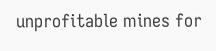unprofitable mines for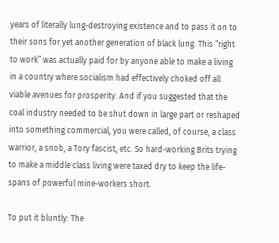years of literally lung-destroying existence and to pass it on to their sons for yet another generation of black lung. This “right to work” was actually paid for by anyone able to make a living in a country where socialism had effectively choked off all viable avenues for prosperity. And if you suggested that the coal industry needed to be shut down in large part or reshaped into something commercial, you were called, of course, a class warrior, a snob, a Tory fascist, etc. So hard-working Brits trying to make a middle class living were taxed dry to keep the life-spans of powerful mine-workers short.

To put it bluntly: The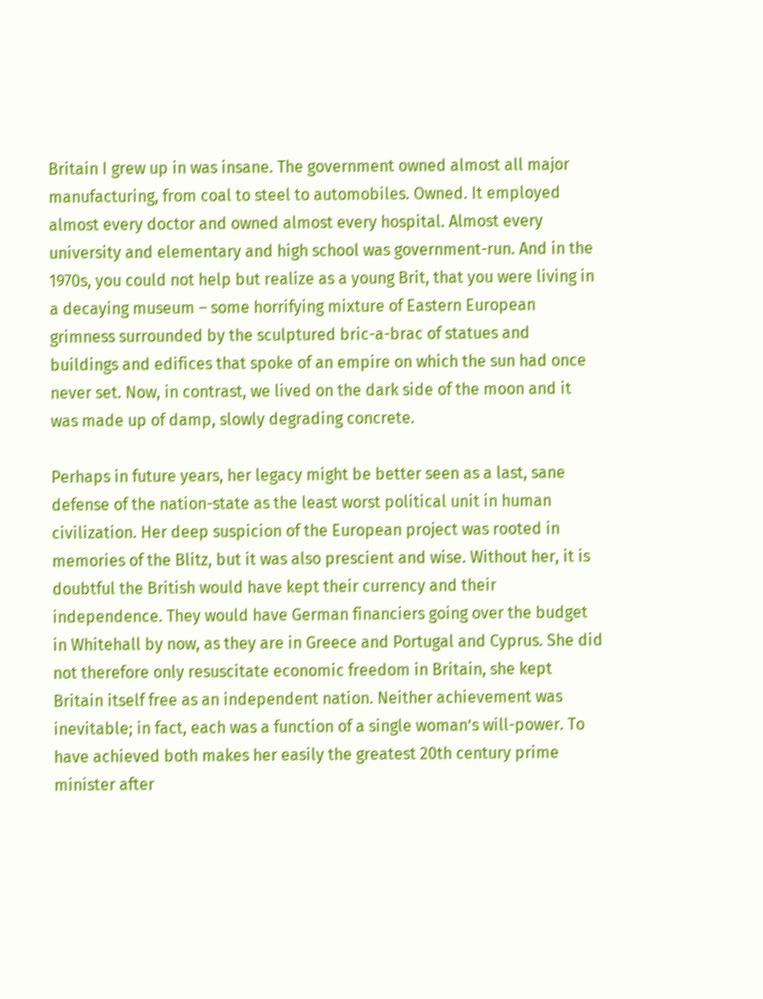Britain I grew up in was insane. The government owned almost all major manufacturing, from coal to steel to automobiles. Owned. It employed almost every doctor and owned almost every hospital. Almost every university and elementary and high school was government-run. And in the 1970s, you could not help but realize as a young Brit, that you were living in a decaying museum – some horrifying mixture of Eastern European grimness surrounded by the sculptured bric-a-brac of statues and buildings and edifices that spoke of an empire on which the sun had once never set. Now, in contrast, we lived on the dark side of the moon and it was made up of damp, slowly degrading concrete.

Perhaps in future years, her legacy might be better seen as a last, sane defense of the nation-state as the least worst political unit in human civilization. Her deep suspicion of the European project was rooted in memories of the Blitz, but it was also prescient and wise. Without her, it is doubtful the British would have kept their currency and their independence. They would have German financiers going over the budget in Whitehall by now, as they are in Greece and Portugal and Cyprus. She did not therefore only resuscitate economic freedom in Britain, she kept Britain itself free as an independent nation. Neither achievement was inevitable; in fact, each was a function of a single woman’s will-power. To have achieved both makes her easily the greatest 20th century prime minister after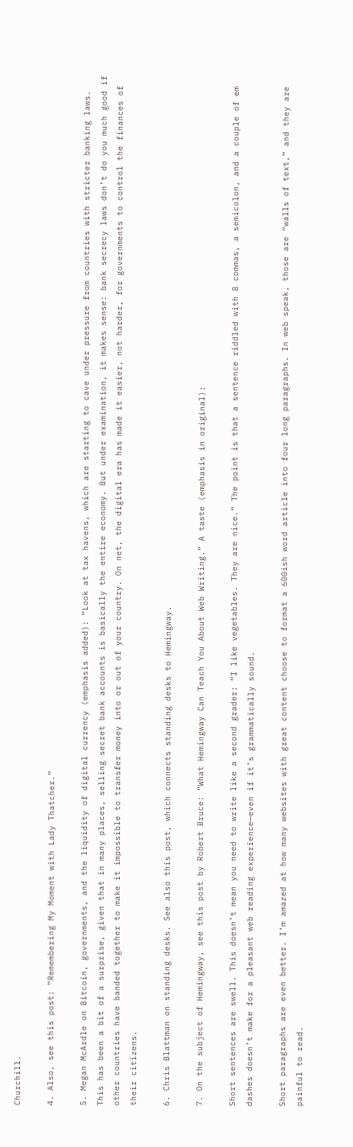Churchill.

4. Also, see this post: “Remembering My Moment with Lady Thatcher.”

5. Megan McArdle on Bitcoin, governments, and the liquidity of digital currency (emphasis added): “Look at tax havens, which are starting to cave under pressure from countries with stricter banking laws. This has been a bit of a surprise, given that in many places, selling secret bank accounts is basically the entire economy. But under examination, it makes sense: bank secrecy laws don’t do you much good if other countries have banded together to make it impossible to transfer money into or out of your country. On net, the digital era has made it easier, not harder, for governments to control the finances of their citizens.

6. Chris Blattman on standing desks. See also this post, which connects standing desks to Hemingway.

7. On the subject of Hemingway, see this post by Robert Bruce: “What Hemingway Can Teach You About Web Writing.” A taste (emphasis in original):

Short sentences are swell. This doesn’t mean you need to write like a second grader: “I like vegetables. They are nice.” The point is that a sentence riddled with 8 commas, a semicolon, and a couple of em dashes doesn’t make for a pleasant web reading experience—even if it’s grammatically sound.

Short paragraphs are even better. I’m amazed at how many websites with great content choose to format a 600ish word article into four long paragraphs. In web speak, those are “walls of text,” and they are painful to read.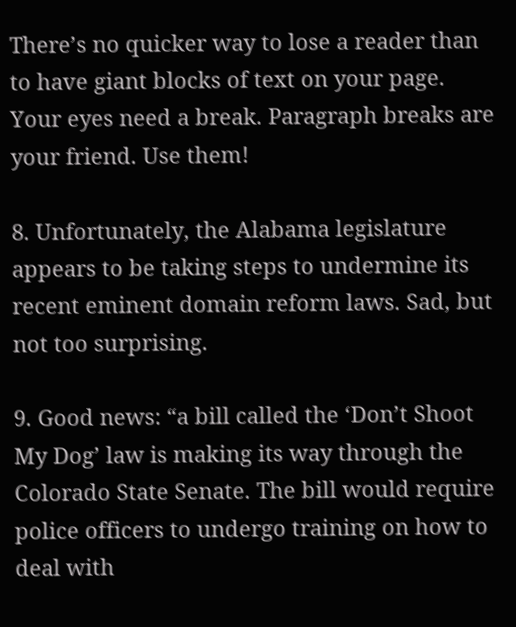There’s no quicker way to lose a reader than to have giant blocks of text on your page. Your eyes need a break. Paragraph breaks are your friend. Use them!

8. Unfortunately, the Alabama legislature appears to be taking steps to undermine its recent eminent domain reform laws. Sad, but not too surprising.

9. Good news: “a bill called the ‘Don’t Shoot My Dog’ law is making its way through the Colorado State Senate. The bill would require police officers to undergo training on how to deal with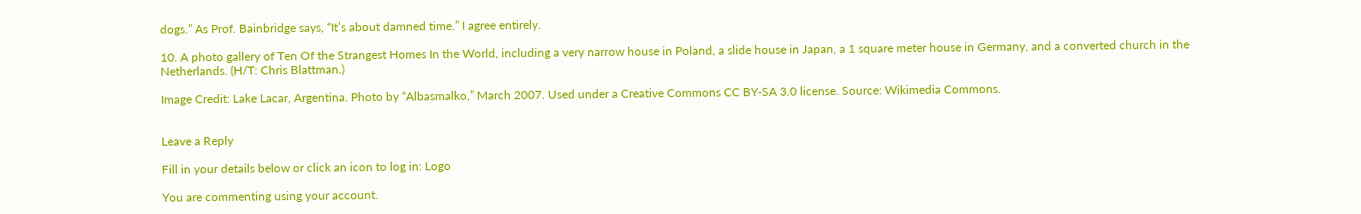dogs.” As Prof. Bainbridge says, “It’s about damned time.” I agree entirely.

10. A photo gallery of Ten Of the Strangest Homes In the World, including a very narrow house in Poland, a slide house in Japan, a 1 square meter house in Germany, and a converted church in the Netherlands. (H/T: Chris Blattman.)

Image Credit: Lake Lacar, Argentina. Photo by “Albasmalko,” March 2007. Used under a Creative Commons CC BY-SA 3.0 license. Source: Wikimedia Commons.


Leave a Reply

Fill in your details below or click an icon to log in: Logo

You are commenting using your account.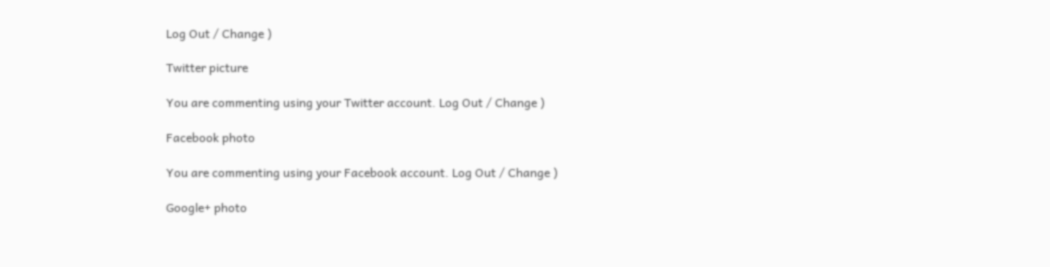Log Out / Change )

Twitter picture

You are commenting using your Twitter account. Log Out / Change )

Facebook photo

You are commenting using your Facebook account. Log Out / Change )

Google+ photo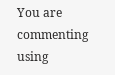You are commenting using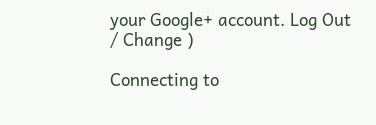your Google+ account. Log Out / Change )

Connecting to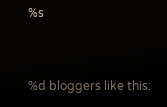%s


%d bloggers like this: